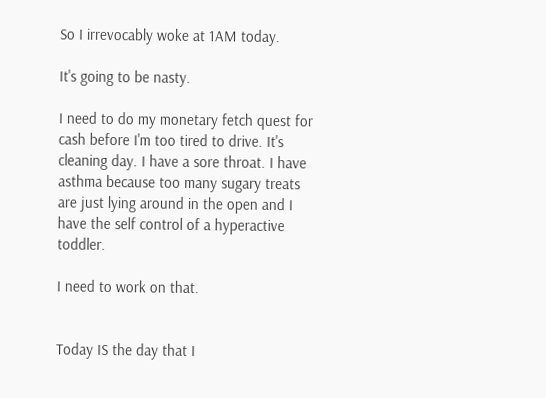So I irrevocably woke at 1AM today.

It's going to be nasty.

I need to do my monetary fetch quest for cash before I'm too tired to drive. It's cleaning day. I have a sore throat. I have asthma because too many sugary treats are just lying around in the open and I have the self control of a hyperactive toddler.

I need to work on that.


Today IS the day that I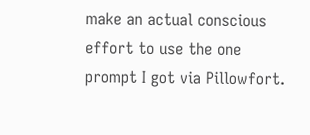make an actual conscious effort to use the one prompt I got via Pillowfort.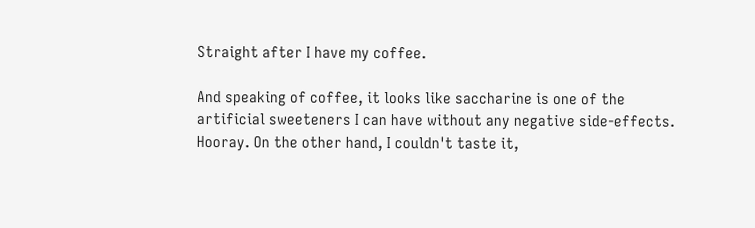Straight after I have my coffee.

And speaking of coffee, it looks like saccharine is one of the artificial sweeteners I can have without any negative side-effects. Hooray. On the other hand, I couldn't taste it,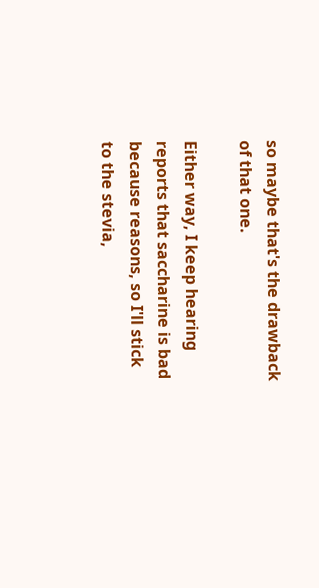so maybe that's the drawback of that one.

Either way, I keep hearing reports that saccharine is bad because reasons, so I'll stick to the stevia,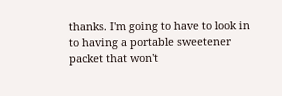thanks. I'm going to have to look in to having a portable sweetener packet that won't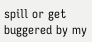spill or get buggered by my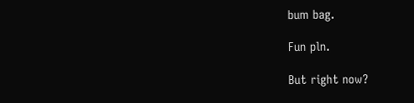bum bag.

Fun pln.

But right now?